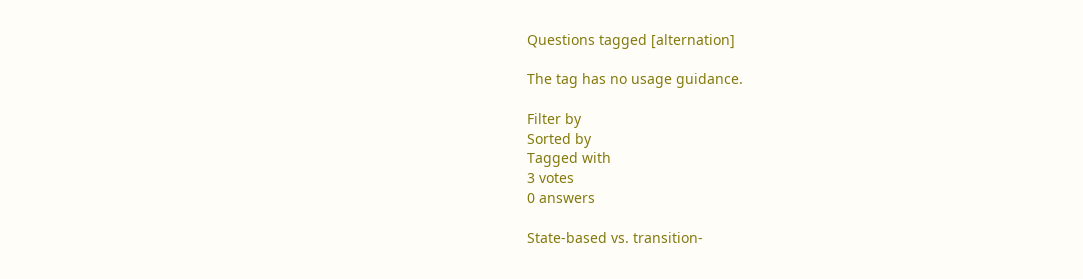Questions tagged [alternation]

The tag has no usage guidance.

Filter by
Sorted by
Tagged with
3 votes
0 answers

State-based vs. transition-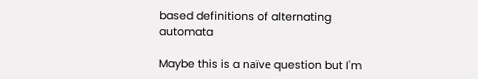based definitions of alternating automata

Maybe this is a naïve question but I'm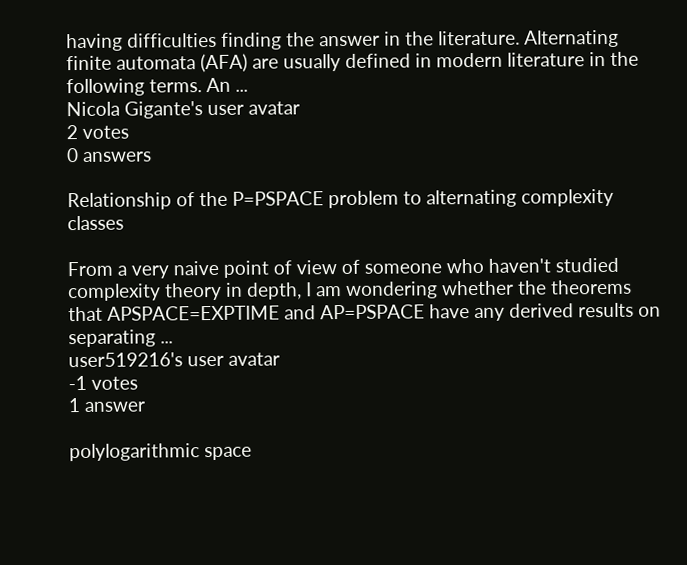having difficulties finding the answer in the literature. Alternating finite automata (AFA) are usually defined in modern literature in the following terms. An ...
Nicola Gigante's user avatar
2 votes
0 answers

Relationship of the P=PSPACE problem to alternating complexity classes

From a very naive point of view of someone who haven't studied complexity theory in depth, I am wondering whether the theorems that APSPACE=EXPTIME and AP=PSPACE have any derived results on separating ...
user519216's user avatar
-1 votes
1 answer

polylogarithmic space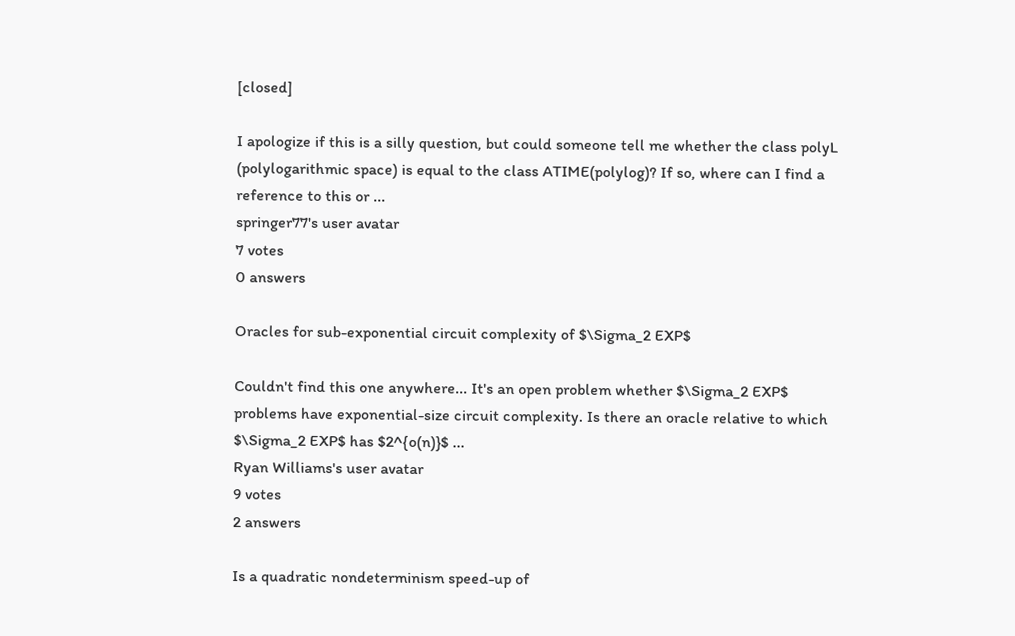[closed]

I apologize if this is a silly question, but could someone tell me whether the class polyL (polylogarithmic space) is equal to the class ATIME(polylog)? If so, where can I find a reference to this or ...
springer77's user avatar
7 votes
0 answers

Oracles for sub-exponential circuit complexity of $\Sigma_2 EXP$

Couldn't find this one anywhere... It's an open problem whether $\Sigma_2 EXP$ problems have exponential-size circuit complexity. Is there an oracle relative to which $\Sigma_2 EXP$ has $2^{o(n)}$ ...
Ryan Williams's user avatar
9 votes
2 answers

Is a quadratic nondeterminism speed-up of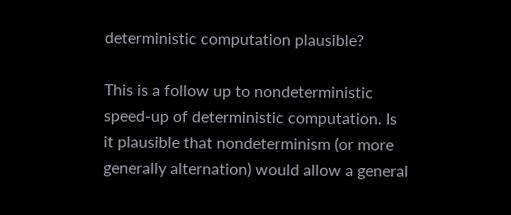deterministic computation plausible?

This is a follow up to nondeterministic speed-up of deterministic computation. Is it plausible that nondeterminism (or more generally alternation) would allow a general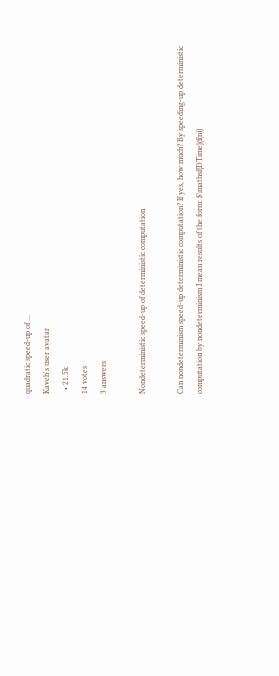quadratic speed-up of ...
Kaveh's user avatar
  • 21.5k
14 votes
3 answers

Nondeterministic speed-up of deterministic computation

Can nondeterminism speed-up deterministic computation? If yes, how much? By speeding-up deterministic computation by nondeterminism I mean results of the form: $\mathsf{DTime}(f(n))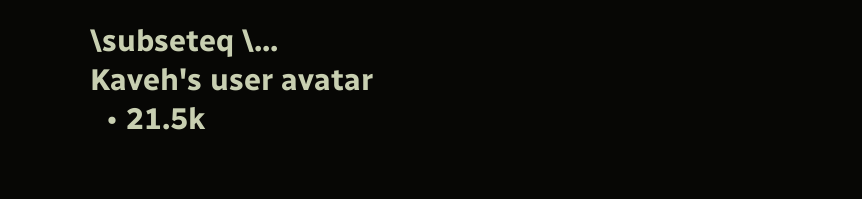\subseteq \...
Kaveh's user avatar
  • 21.5k